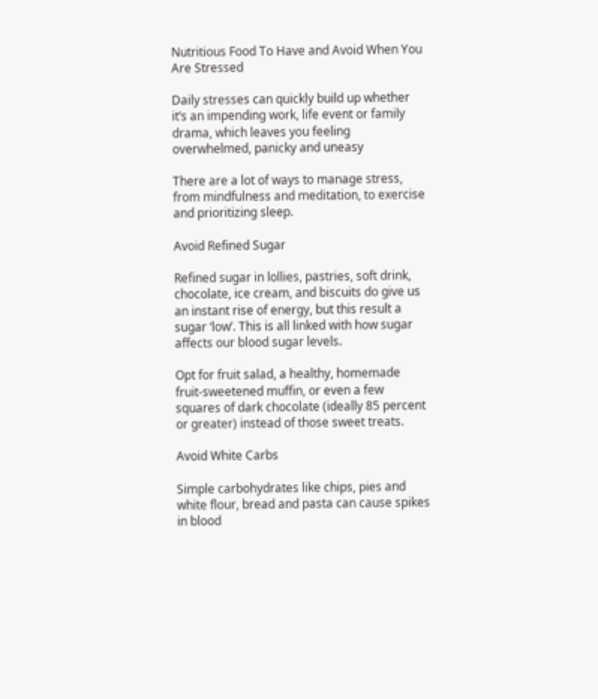Nutritious Food To Have and Avoid When You Are Stressed

Daily stresses can quickly build up whether it’s an impending work, life event or family drama, which leaves you feeling overwhelmed, panicky and uneasy

There are a lot of ways to manage stress, from mindfulness and meditation, to exercise and prioritizing sleep.

Avoid Refined Sugar

Refined sugar in lollies, pastries, soft drink, chocolate, ice cream, and biscuits do give us an instant rise of energy, but this result a sugar ‘low’. This is all linked with how sugar affects our blood sugar levels.

Opt for fruit salad, a healthy, homemade fruit-sweetened muffin, or even a few squares of dark chocolate (ideally 85 percent or greater) instead of those sweet treats.

Avoid White Carbs

Simple carbohydrates like chips, pies and white flour, bread and pasta can cause spikes in blood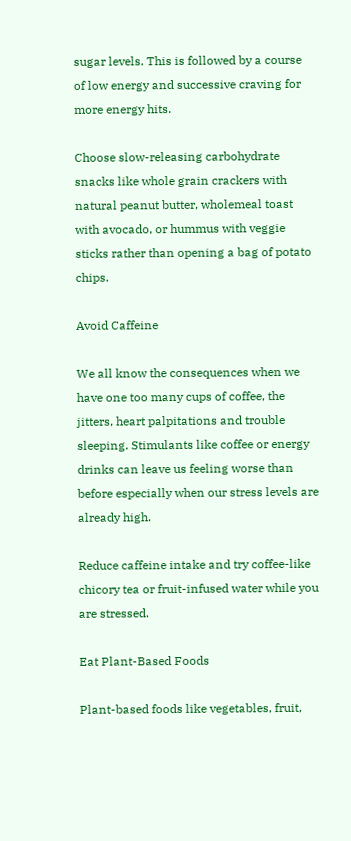sugar levels. This is followed by a course of low energy and successive craving for more energy hits.

Choose slow-releasing carbohydrate snacks like whole grain crackers with natural peanut butter, wholemeal toast with avocado, or hummus with veggie sticks rather than opening a bag of potato chips.

Avoid Caffeine

We all know the consequences when we have one too many cups of coffee, the jitters, heart palpitations and trouble sleeping. Stimulants like coffee or energy drinks can leave us feeling worse than before especially when our stress levels are already high.

Reduce caffeine intake and try coffee-like chicory tea or fruit-infused water while you are stressed.

Eat Plant-Based Foods

Plant-based foods like vegetables, fruit,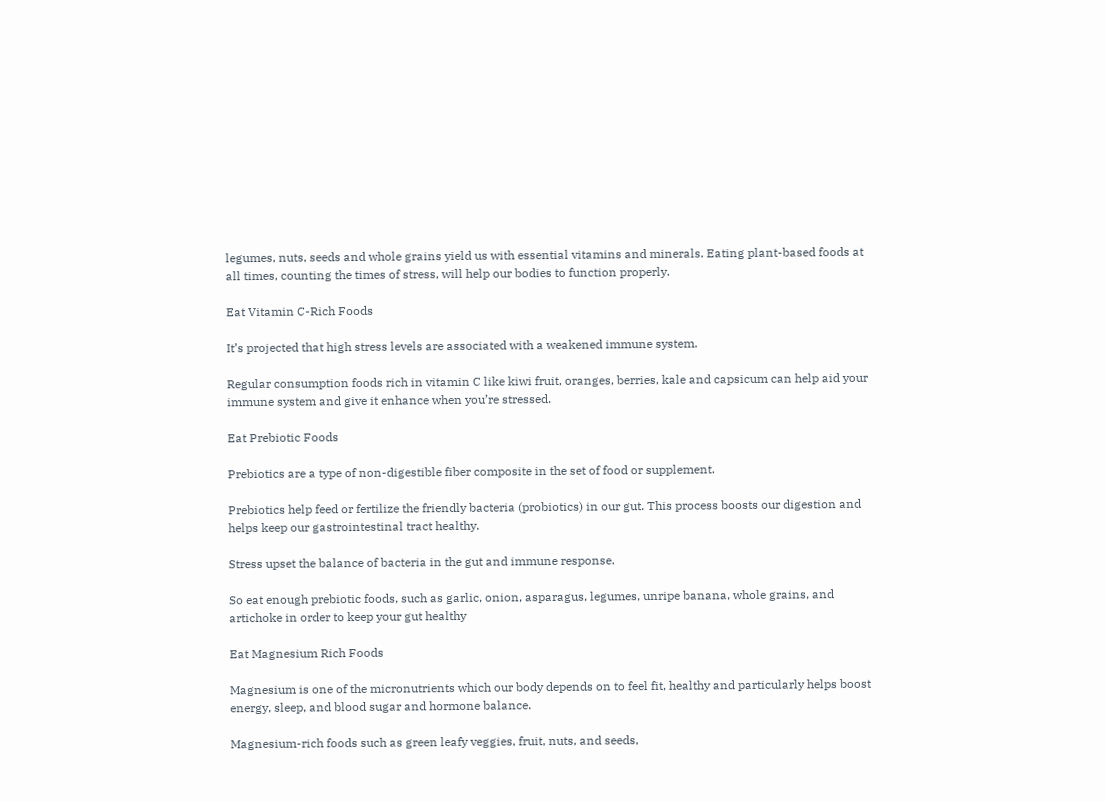legumes, nuts, seeds and whole grains yield us with essential vitamins and minerals. Eating plant-based foods at all times, counting the times of stress, will help our bodies to function properly.

Eat Vitamin C-Rich Foods

It’s projected that high stress levels are associated with a weakened immune system.

Regular consumption foods rich in vitamin C like kiwi fruit, oranges, berries, kale and capsicum can help aid your immune system and give it enhance when you’re stressed.

Eat Prebiotic Foods

Prebiotics are a type of non-digestible fiber composite in the set of food or supplement.

Prebiotics help feed or fertilize the friendly bacteria (probiotics) in our gut. This process boosts our digestion and helps keep our gastrointestinal tract healthy.

Stress upset the balance of bacteria in the gut and immune response.

So eat enough prebiotic foods, such as garlic, onion, asparagus, legumes, unripe banana, whole grains, and artichoke in order to keep your gut healthy

Eat Magnesium Rich Foods

Magnesium is one of the micronutrients which our body depends on to feel fit, healthy and particularly helps boost energy, sleep, and blood sugar and hormone balance.

Magnesium-rich foods such as green leafy veggies, fruit, nuts, and seeds,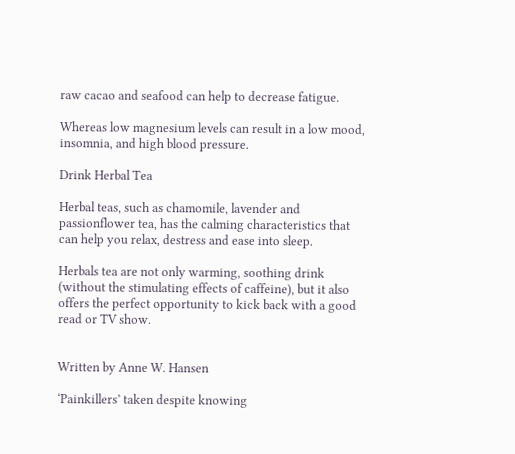raw cacao and seafood can help to decrease fatigue.

Whereas low magnesium levels can result in a low mood, insomnia, and high blood pressure.

Drink Herbal Tea

Herbal teas, such as chamomile, lavender and passionflower tea, has the calming characteristics that can help you relax, destress and ease into sleep.

Herbals tea are not only warming, soothing drink (without the stimulating effects of caffeine), but it also offers the perfect opportunity to kick back with a good read or TV show.


Written by Anne W. Hansen

‘Painkillers’ taken despite knowing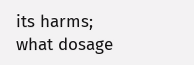its harms; what dosage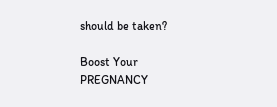should be taken?

Boost Your PREGNANCY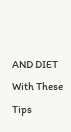AND DIET With These Tips